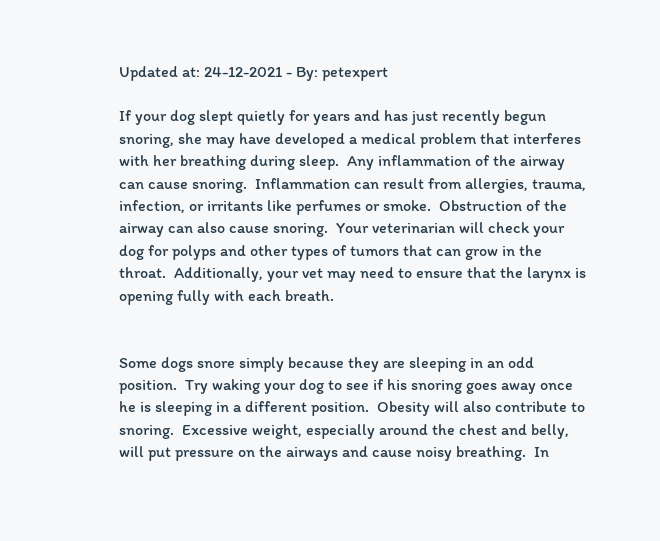Updated at: 24-12-2021 - By: petexpert

If your dog slept quietly for years and has just recently begun snoring, she may have developed a medical problem that interferes with her breathing during sleep.  Any inflammation of the airway can cause snoring.  Inflammation can result from allergies, trauma, infection, or irritants like perfumes or smoke.  Obstruction of the airway can also cause snoring.  Your veterinarian will check your dog for polyps and other types of tumors that can grow in the throat.  Additionally, your vet may need to ensure that the larynx is opening fully with each breath.


Some dogs snore simply because they are sleeping in an odd position.  Try waking your dog to see if his snoring goes away once he is sleeping in a different position.  Obesity will also contribute to snoring.  Excessive weight, especially around the chest and belly, will put pressure on the airways and cause noisy breathing.  In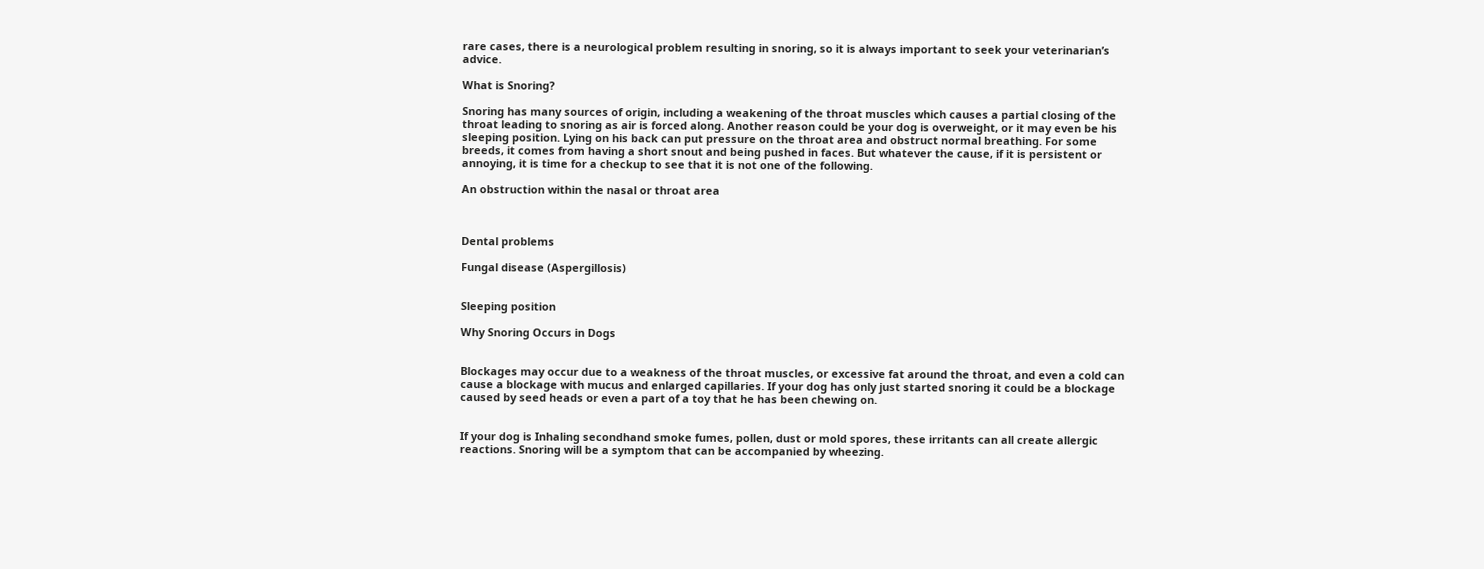rare cases, there is a neurological problem resulting in snoring, so it is always important to seek your veterinarian’s advice.

What is Snoring?

Snoring has many sources of origin, including a weakening of the throat muscles which causes a partial closing of the throat leading to snoring as air is forced along. Another reason could be your dog is overweight, or it may even be his sleeping position. Lying on his back can put pressure on the throat area and obstruct normal breathing. For some breeds, it comes from having a short snout and being pushed in faces. But whatever the cause, if it is persistent or annoying, it is time for a checkup to see that it is not one of the following.

An obstruction within the nasal or throat area



Dental problems

Fungal disease (Aspergillosis)


Sleeping position

Why Snoring Occurs in Dogs


Blockages may occur due to a weakness of the throat muscles, or excessive fat around the throat, and even a cold can cause a blockage with mucus and enlarged capillaries. If your dog has only just started snoring it could be a blockage caused by seed heads or even a part of a toy that he has been chewing on.


If your dog is Inhaling secondhand smoke fumes, pollen, dust or mold spores, these irritants can all create allergic reactions. Snoring will be a symptom that can be accompanied by wheezing.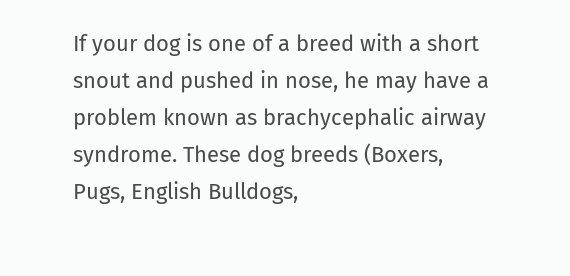If your dog is one of a breed with a short snout and pushed in nose, he may have a problem known as brachycephalic airway syndrome. These dog breeds (Boxers, Pugs, English Bulldogs,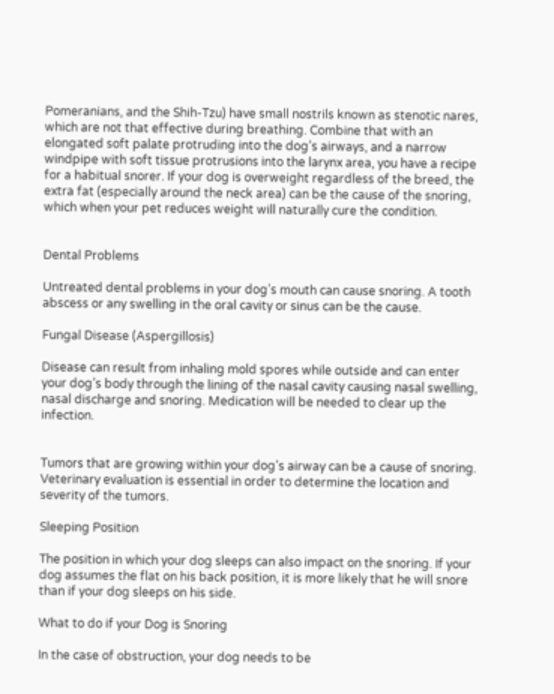Pomeranians, and the Shih-Tzu) have small nostrils known as stenotic nares, which are not that effective during breathing. Combine that with an elongated soft palate protruding into the dog’s airways, and a narrow windpipe with soft tissue protrusions into the larynx area, you have a recipe for a habitual snorer. If your dog is overweight regardless of the breed, the extra fat (especially around the neck area) can be the cause of the snoring, which when your pet reduces weight will naturally cure the condition.


Dental Problems

Untreated dental problems in your dog’s mouth can cause snoring. A tooth abscess or any swelling in the oral cavity or sinus can be the cause.

Fungal Disease (Aspergillosis)

Disease can result from inhaling mold spores while outside and can enter your dog’s body through the lining of the nasal cavity causing nasal swelling, nasal discharge and snoring. Medication will be needed to clear up the infection.


Tumors that are growing within your dog’s airway can be a cause of snoring. Veterinary evaluation is essential in order to determine the location and severity of the tumors.

Sleeping Position

The position in which your dog sleeps can also impact on the snoring. If your dog assumes the flat on his back position, it is more likely that he will snore than if your dog sleeps on his side.

What to do if your Dog is Snoring

In the case of obstruction, your dog needs to be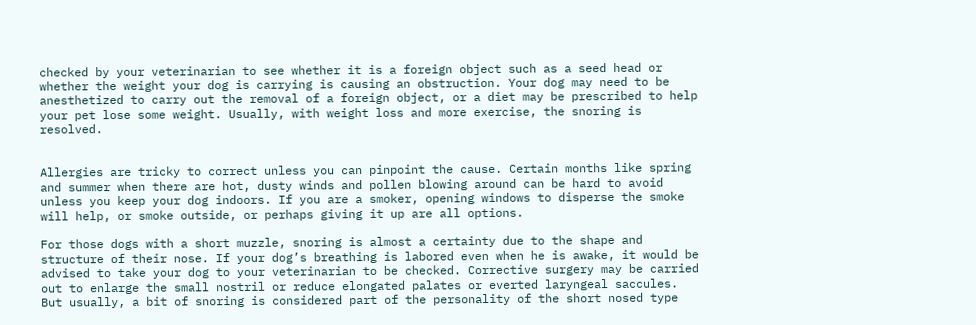checked by your veterinarian to see whether it is a foreign object such as a seed head or whether the weight your dog is carrying is causing an obstruction. Your dog may need to be anesthetized to carry out the removal of a foreign object, or a diet may be prescribed to help your pet lose some weight. Usually, with weight loss and more exercise, the snoring is resolved.


Allergies are tricky to correct unless you can pinpoint the cause. Certain months like spring and summer when there are hot, dusty winds and pollen blowing around can be hard to avoid unless you keep your dog indoors. If you are a smoker, opening windows to disperse the smoke will help, or smoke outside, or perhaps giving it up are all options.

For those dogs with a short muzzle, snoring is almost a certainty due to the shape and structure of their nose. If your dog’s breathing is labored even when he is awake, it would be advised to take your dog to your veterinarian to be checked. Corrective surgery may be carried out to enlarge the small nostril or reduce elongated palates or everted laryngeal saccules. But usually, a bit of snoring is considered part of the personality of the short nosed type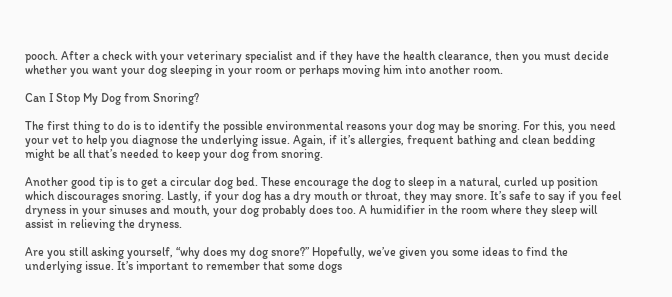pooch. After a check with your veterinary specialist and if they have the health clearance, then you must decide whether you want your dog sleeping in your room or perhaps moving him into another room.

Can I Stop My Dog from Snoring?

The first thing to do is to identify the possible environmental reasons your dog may be snoring. For this, you need your vet to help you diagnose the underlying issue. Again, if it’s allergies, frequent bathing and clean bedding might be all that’s needed to keep your dog from snoring.

Another good tip is to get a circular dog bed. These encourage the dog to sleep in a natural, curled up position which discourages snoring. Lastly, if your dog has a dry mouth or throat, they may snore. It’s safe to say if you feel dryness in your sinuses and mouth, your dog probably does too. A humidifier in the room where they sleep will assist in relieving the dryness.

Are you still asking yourself, “why does my dog snore?” Hopefully, we’ve given you some ideas to find the underlying issue. It’s important to remember that some dogs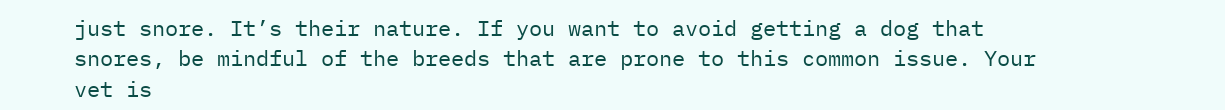just snore. It’s their nature. If you want to avoid getting a dog that snores, be mindful of the breeds that are prone to this common issue. Your vet is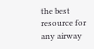the best resource for any airway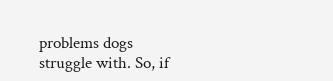problems dogs struggle with. So, if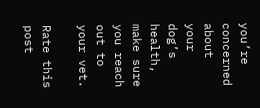you’re concerned about your dog’s health, make sure you reach out to your vet.

Rate this post